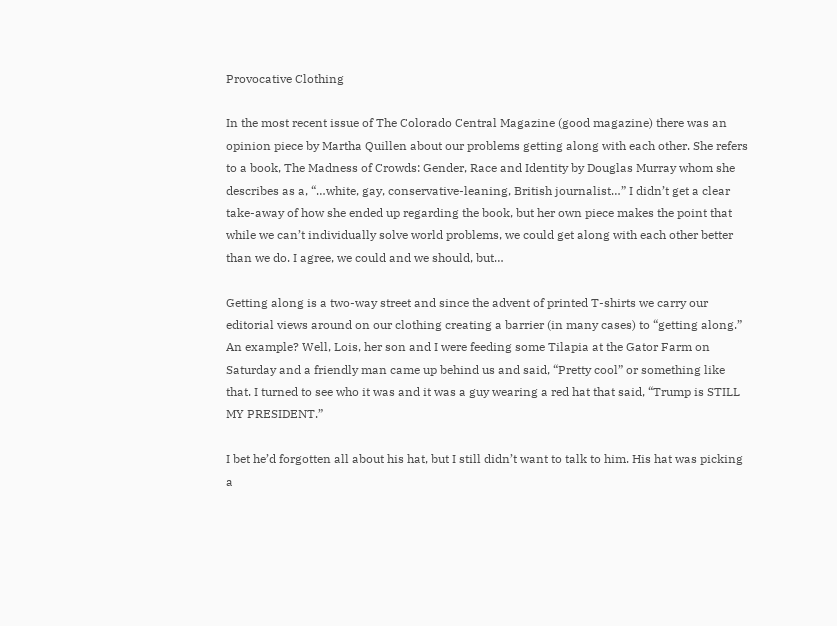Provocative Clothing

In the most recent issue of The Colorado Central Magazine (good magazine) there was an opinion piece by Martha Quillen about our problems getting along with each other. She refers to a book, The Madness of Crowds: Gender, Race and Identity by Douglas Murray whom she describes as a, “…white, gay, conservative-leaning, British journalist…” I didn’t get a clear take-away of how she ended up regarding the book, but her own piece makes the point that while we can’t individually solve world problems, we could get along with each other better than we do. I agree, we could and we should, but…

Getting along is a two-way street and since the advent of printed T-shirts we carry our editorial views around on our clothing creating a barrier (in many cases) to “getting along.” An example? Well, Lois, her son and I were feeding some Tilapia at the Gator Farm on Saturday and a friendly man came up behind us and said, “Pretty cool” or something like that. I turned to see who it was and it was a guy wearing a red hat that said, “Trump is STILL MY PRESIDENT.”

I bet he’d forgotten all about his hat, but I still didn’t want to talk to him. His hat was picking a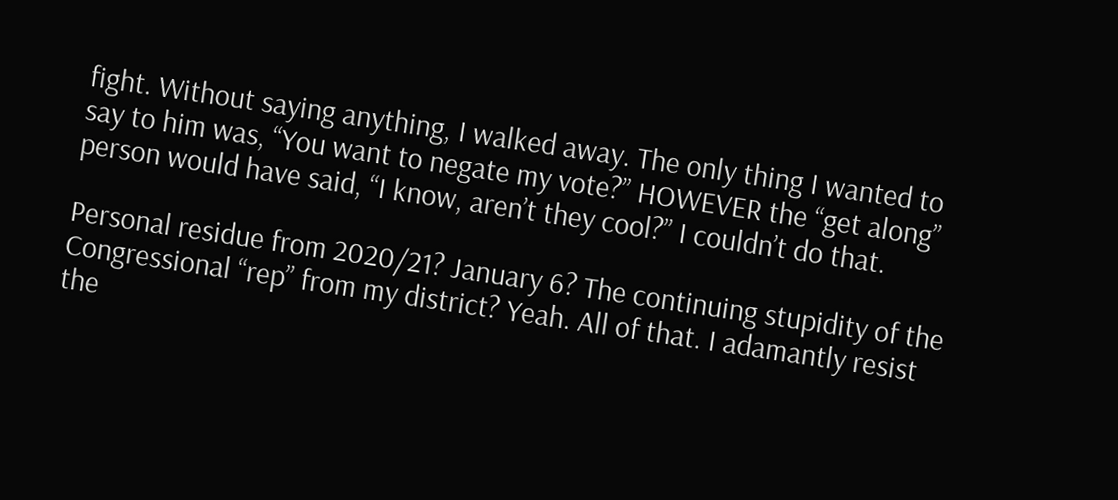fight. Without saying anything, I walked away. The only thing I wanted to say to him was, “You want to negate my vote?” HOWEVER the “get along” person would have said, “I know, aren’t they cool?” I couldn’t do that.

Personal residue from 2020/21? January 6? The continuing stupidity of the Congressional “rep” from my district? Yeah. All of that. I adamantly resist the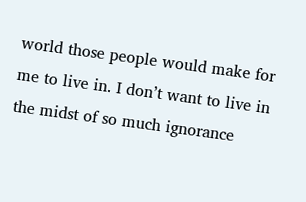world those people would make for me to live in. I don’t want to live in the midst of so much ignorance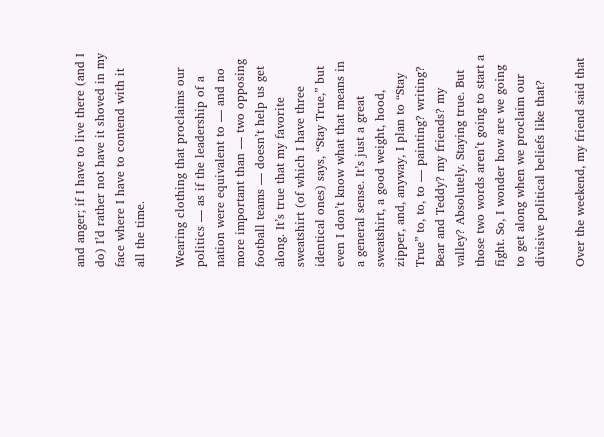and anger; if I have to live there (and I do) I’d rather not have it shoved in my face where I have to contend with it all the time.

Wearing clothing that proclaims our politics — as if the leadership of a nation were equivalent to — and no more important than — two opposing football teams — doesn’t help us get along. It’s true that my favorite sweatshirt (of which I have three identical ones) says, “Stay True,” but even I don’t know what that means in a general sense. It’s just a great sweatshirt, a good weight, hood, zipper, and, anyway, I plan to “Stay True” to, to, to — painting? writing? Bear and Teddy? my friends? my valley? Absolutely. Staying true. But those two words aren’t going to start a fight. So, I wonder how are we going to get along when we proclaim our divisive political beliefs like that?

Over the weekend, my friend said that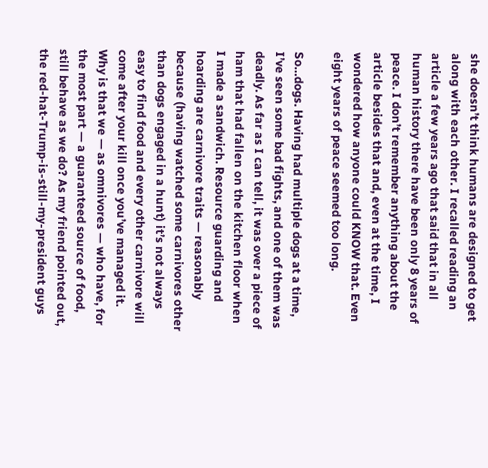she doesn’t think humans are designed to get along with each other. I recalled reading an article a few years ago that said that in all human history there have been only 8 years of peace. I don’t remember anything about the article besides that and, even at the time, I wondered how anyone could KNOW that. Even eight years of peace seemed too long.

So…dogs. Having had multiple dogs at a time, I’ve seen some bad fights, and one of them was deadly. As far as I can tell, it was over a piece of ham that had fallen on the kitchen floor when I made a sandwich. Resource guarding and hoarding are carnivore traits — reasonably because (having watched some carnivores other than dogs engaged in a hunt) it’s not always easy to find food and every other carnivore will come after your kill once you’ve managed it. Why is that we — as omnivores — who have, for the most part — a guaranteed source of food, still behave as we do? As my friend pointed out, the red-hat-Trump-is-still-my-president guys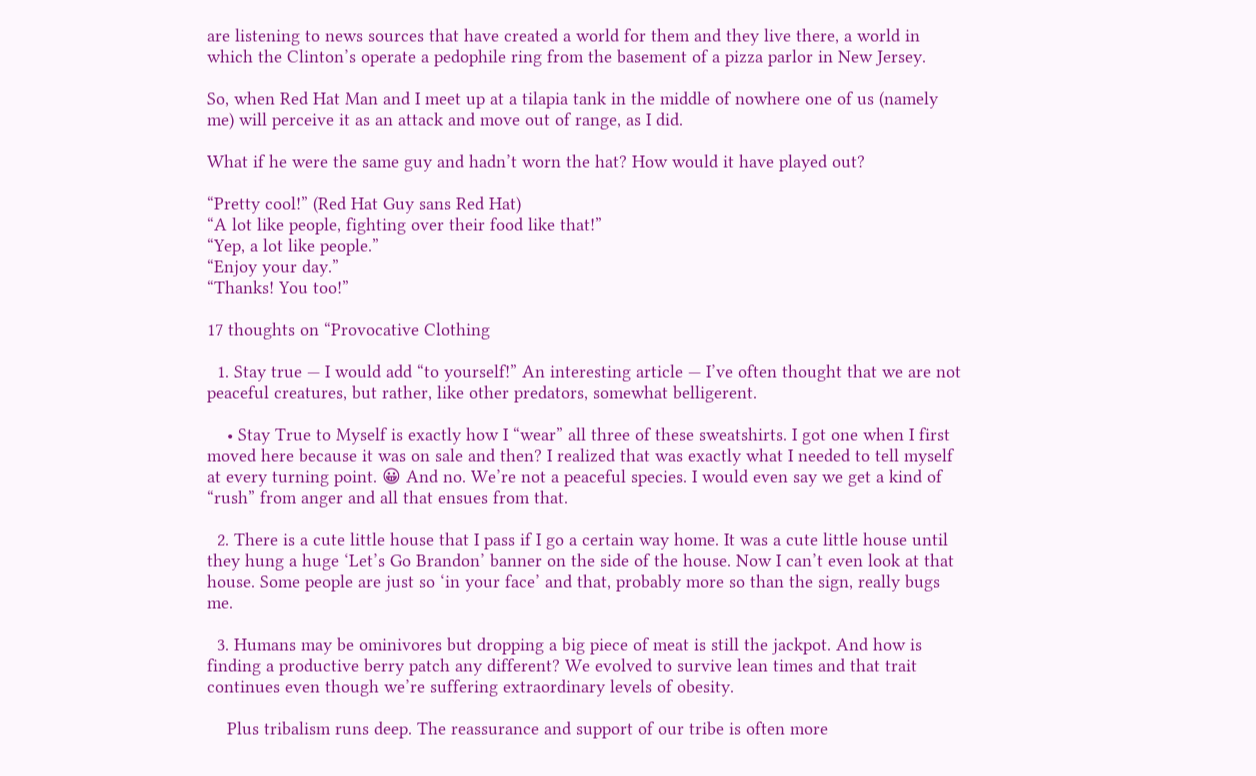are listening to news sources that have created a world for them and they live there, a world in which the Clinton’s operate a pedophile ring from the basement of a pizza parlor in New Jersey.

So, when Red Hat Man and I meet up at a tilapia tank in the middle of nowhere one of us (namely me) will perceive it as an attack and move out of range, as I did.

What if he were the same guy and hadn’t worn the hat? How would it have played out?

“Pretty cool!” (Red Hat Guy sans Red Hat)
“A lot like people, fighting over their food like that!”
“Yep, a lot like people.”
“Enjoy your day.”
“Thanks! You too!”

17 thoughts on “Provocative Clothing

  1. Stay true — I would add “to yourself!” An interesting article — I’ve often thought that we are not peaceful creatures, but rather, like other predators, somewhat belligerent.

    • Stay True to Myself is exactly how I “wear” all three of these sweatshirts. I got one when I first moved here because it was on sale and then? I realized that was exactly what I needed to tell myself at every turning point. 😀 And no. We’re not a peaceful species. I would even say we get a kind of “rush” from anger and all that ensues from that.

  2. There is a cute little house that I pass if I go a certain way home. It was a cute little house until they hung a huge ‘Let’s Go Brandon’ banner on the side of the house. Now I can’t even look at that house. Some people are just so ‘in your face’ and that, probably more so than the sign, really bugs me.

  3. Humans may be ominivores but dropping a big piece of meat is still the jackpot. And how is finding a productive berry patch any different? We evolved to survive lean times and that trait continues even though we’re suffering extraordinary levels of obesity.

    Plus tribalism runs deep. The reassurance and support of our tribe is often more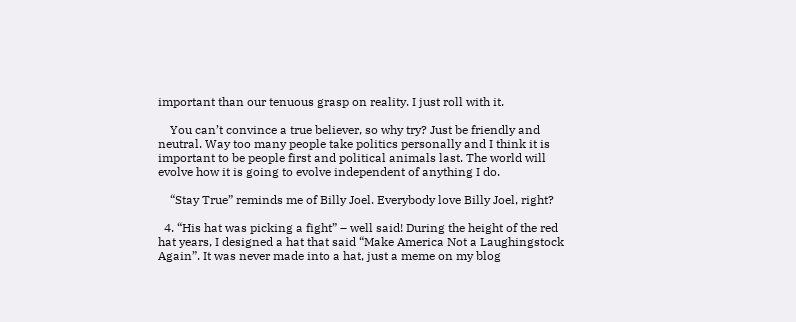important than our tenuous grasp on reality. I just roll with it.

    You can’t convince a true believer, so why try? Just be friendly and neutral. Way too many people take politics personally and I think it is important to be people first and political animals last. The world will evolve how it is going to evolve independent of anything I do.

    “Stay True” reminds me of Billy Joel. Everybody love Billy Joel, right?

  4. “His hat was picking a fight” – well said! During the height of the red hat years, I designed a hat that said “Make America Not a Laughingstock Again”. It was never made into a hat, just a meme on my blog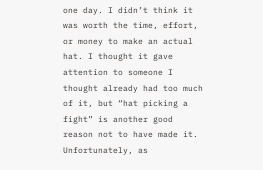one day. I didn’t think it was worth the time, effort, or money to make an actual hat. I thought it gave attention to someone I thought already had too much of it, but “hat picking a fight” is another good reason not to have made it. Unfortunately, as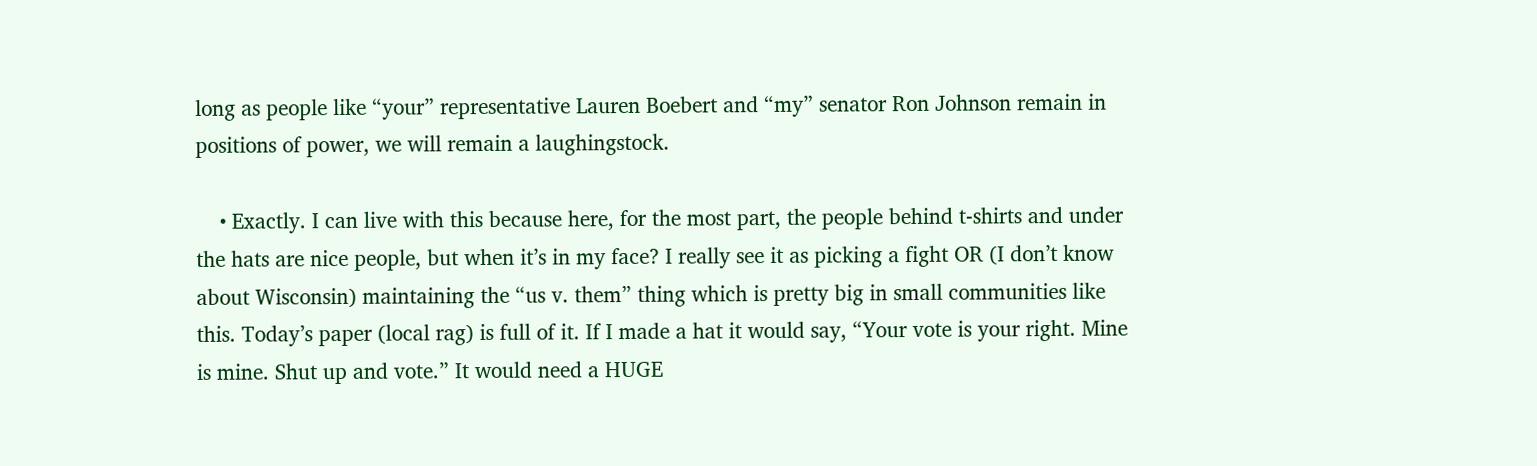long as people like “your” representative Lauren Boebert and “my” senator Ron Johnson remain in positions of power, we will remain a laughingstock.

    • Exactly. I can live with this because here, for the most part, the people behind t-shirts and under the hats are nice people, but when it’s in my face? I really see it as picking a fight OR (I don’t know about Wisconsin) maintaining the “us v. them” thing which is pretty big in small communities like this. Today’s paper (local rag) is full of it. If I made a hat it would say, “Your vote is your right. Mine is mine. Shut up and vote.” It would need a HUGE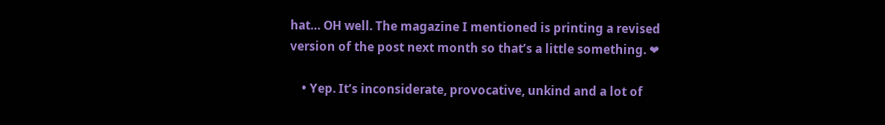hat… OH well. The magazine I mentioned is printing a revised version of the post next month so that’s a little something. ❤

    • Yep. It’s inconsiderate, provocative, unkind and a lot of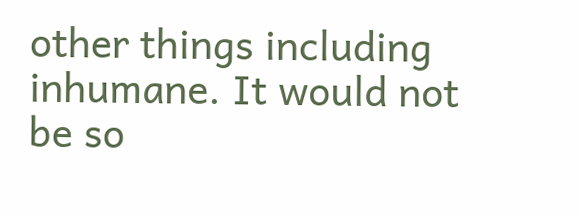other things including inhumane. It would not be so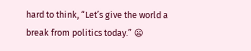hard to think, “Let’s give the world a break from politics today.” 😦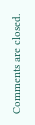Comments are closed.